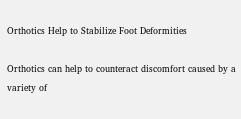Orthotics Help to Stabilize Foot Deformities

Orthotics can help to counteract discomfort caused by a variety of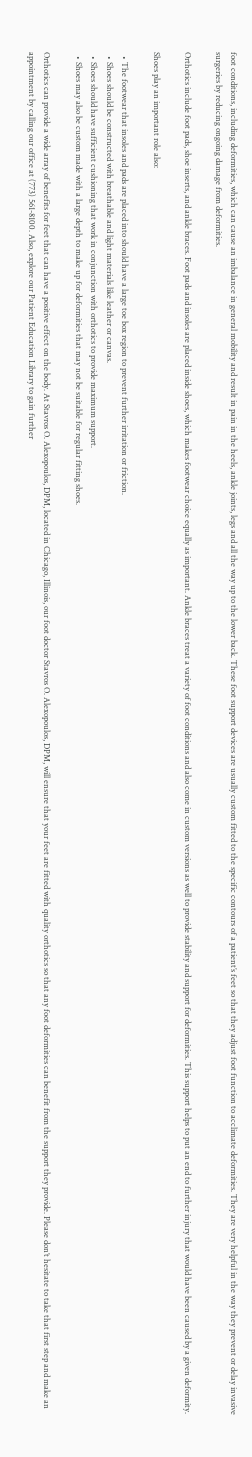foot conditions, including deformities, which can cause an imbalance in general mobility and result in pain in the heels, ankle joints, legs and all the way up to the lower back. These foot support devices are usually custom fitted to the specific contours of a patient’s feet so that they adjust foot function to acclimate deformities. They are very helpful in the way they prevent or delay invasive surgeries by reducing ongoing damage from deformities.

Orthotics include foot pads, shoe inserts, and ankle braces. Foot pads and insoles are placed inside shoes, which makes footwear choice equally as important. Ankle braces treat a variety of foot conditions and also come in custom versions as well to provide stability and support for deformities. This support helps to put an end to further injury that would have been caused by a given deformity.

Shoes play an important role also:

  • The footwear that insoles and pads are placed into should have a large toe box region to prevent further irritation or friction.
  • Shoes should be constructed with breathable and light materials like leather or canvas.
  • Shoes should have sufficient cushioning that work in conjunction with orthotics to provide maximum support.
  • Shoes may also be custom made with a large depth to make up for deformities that may not be suitable for regular fitting shoes.

Orthotics can provide a wide array of benefits for feet that can have a positive effect on the body. At Stavros O. Alexopoulos, DPM, located in Chicago, Illinois, our foot doctor Stavros O. Alexopoulos, DPM, will ensure that your feet are fitted with quality orthotics so that any foot deformities can benefit from the support they provide. Please don’t hesitate to take that first step and make an appointment by calling our office at (773) 561-8100. Also, explore our Patient Education Library to gain further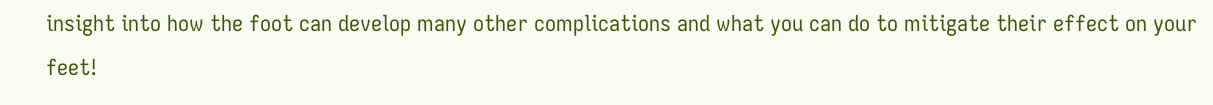insight into how the foot can develop many other complications and what you can do to mitigate their effect on your feet!